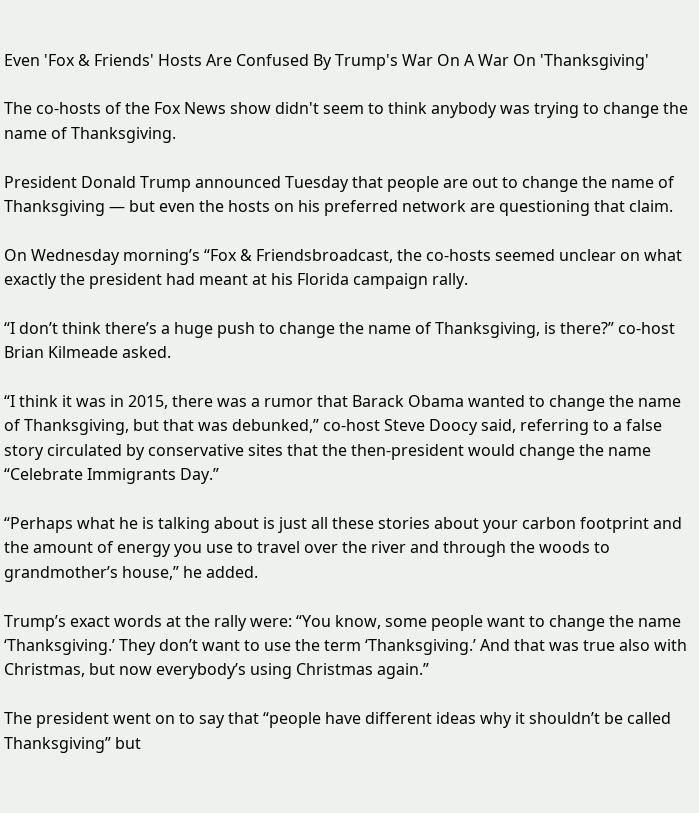Even 'Fox & Friends' Hosts Are Confused By Trump's War On A War On 'Thanksgiving'

The co-hosts of the Fox News show didn't seem to think anybody was trying to change the name of Thanksgiving.

President Donald Trump announced Tuesday that people are out to change the name of Thanksgiving ― but even the hosts on his preferred network are questioning that claim.

On Wednesday morning’s “Fox & Friendsbroadcast, the co-hosts seemed unclear on what exactly the president had meant at his Florida campaign rally.

“I don’t think there’s a huge push to change the name of Thanksgiving, is there?” co-host Brian Kilmeade asked.

“I think it was in 2015, there was a rumor that Barack Obama wanted to change the name of Thanksgiving, but that was debunked,” co-host Steve Doocy said, referring to a false story circulated by conservative sites that the then-president would change the name “Celebrate Immigrants Day.”

“Perhaps what he is talking about is just all these stories about your carbon footprint and the amount of energy you use to travel over the river and through the woods to grandmother’s house,” he added.

Trump’s exact words at the rally were: “You know, some people want to change the name ‘Thanksgiving.’ They don’t want to use the term ‘Thanksgiving.’ And that was true also with Christmas, but now everybody’s using Christmas again.”

The president went on to say that “people have different ideas why it shouldn’t be called Thanksgiving” but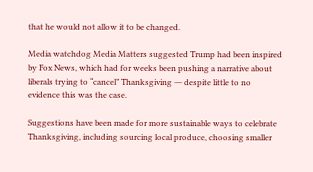that he would not allow it to be changed.

Media watchdog Media Matters suggested Trump had been inspired by Fox News, which had for weeks been pushing a narrative about liberals trying to “cancel” Thanksgiving ― despite little to no evidence this was the case.

Suggestions have been made for more sustainable ways to celebrate Thanksgiving, including sourcing local produce, choosing smaller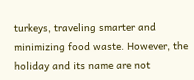turkeys, traveling smarter and minimizing food waste. However, the holiday and its name are not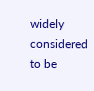widely considered to be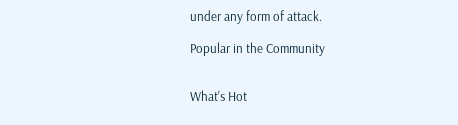under any form of attack.

Popular in the Community


What's Hot